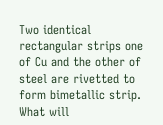Two identical rectangular strips one of Cu and the other of steel are rivetted to form bimetallic strip. What will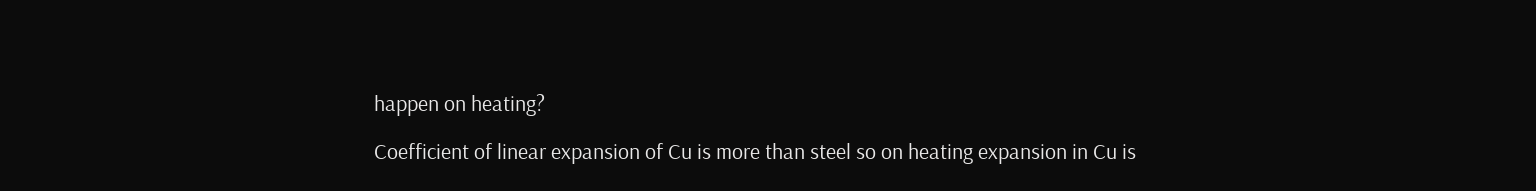happen on heating?

Coefficient of linear expansion of Cu is more than steel so on heating expansion in Cu is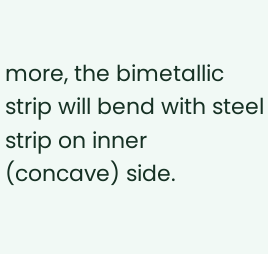more, the bimetallic strip will bend with steel strip on inner (concave) side.